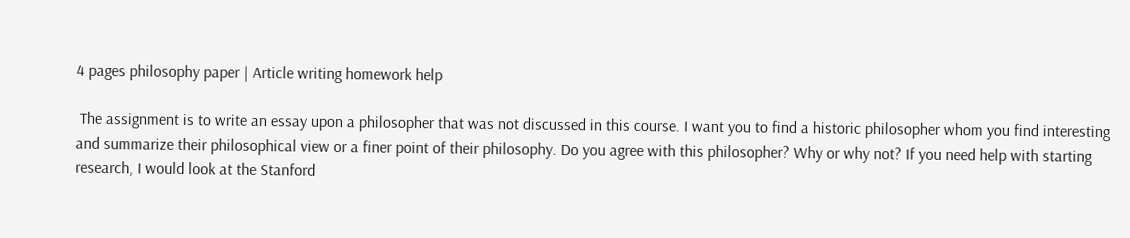4 pages philosophy paper | Article writing homework help

 The assignment is to write an essay upon a philosopher that was not discussed in this course. I want you to find a historic philosopher whom you find interesting and summarize their philosophical view or a finer point of their philosophy. Do you agree with this philosopher? Why or why not? If you need help with starting research, I would look at the Stanford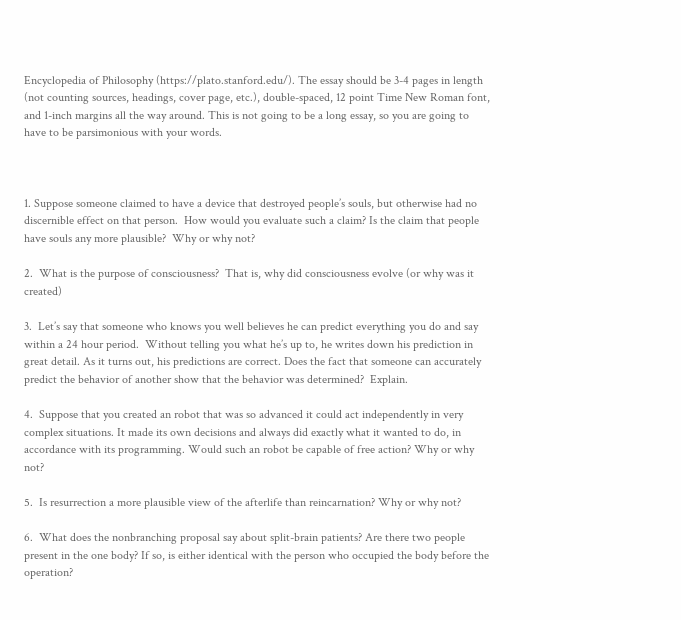Encyclopedia of Philosophy (https://plato.stanford.edu/). The essay should be 3-4 pages in length (not counting sources, headings, cover page, etc.), double-spaced, 12 point Time New Roman font, and 1-inch margins all the way around. This is not going to be a long essay, so you are going to have to be parsimonious with your words.



1. Suppose someone claimed to have a device that destroyed people’s souls, but otherwise had no discernible effect on that person.  How would you evaluate such a claim? Is the claim that people have souls any more plausible?  Why or why not?

2.  What is the purpose of consciousness?  That is, why did consciousness evolve (or why was it created)

3.  Let’s say that someone who knows you well believes he can predict everything you do and say within a 24 hour period.  Without telling you what he’s up to, he writes down his prediction in great detail. As it turns out, his predictions are correct. Does the fact that someone can accurately predict the behavior of another show that the behavior was determined?  Explain.

4.  Suppose that you created an robot that was so advanced it could act independently in very complex situations. It made its own decisions and always did exactly what it wanted to do, in accordance with its programming. Would such an robot be capable of free action? Why or why not?

5.  Is resurrection a more plausible view of the afterlife than reincarnation? Why or why not?

6.  What does the nonbranching proposal say about split-brain patients? Are there two people present in the one body? If so, is either identical with the person who occupied the body before the operation?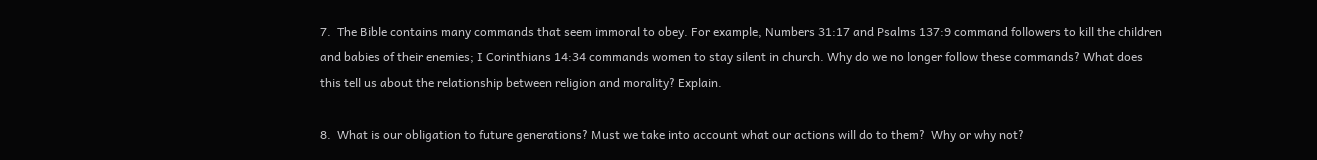7.  The Bible contains many commands that seem immoral to obey. For example, Numbers 31:17 and Psalms 137:9 command followers to kill the children and babies of their enemies; I Corinthians 14:34 commands women to stay silent in church. Why do we no longer follow these commands? What does this tell us about the relationship between religion and morality? Explain.

8.  What is our obligation to future generations? Must we take into account what our actions will do to them?  Why or why not?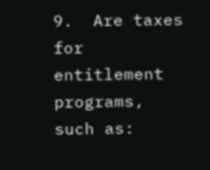9.  Are taxes for entitlement programs, such as: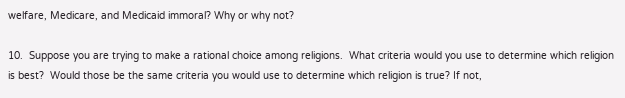welfare, Medicare, and Medicaid immoral? Why or why not?

10.  Suppose you are trying to make a rational choice among religions.  What criteria would you use to determine which religion is best?  Would those be the same criteria you would use to determine which religion is true? If not,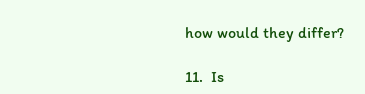how would they differ?

11.  Is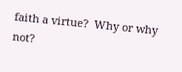faith a virtue?  Why or why not?